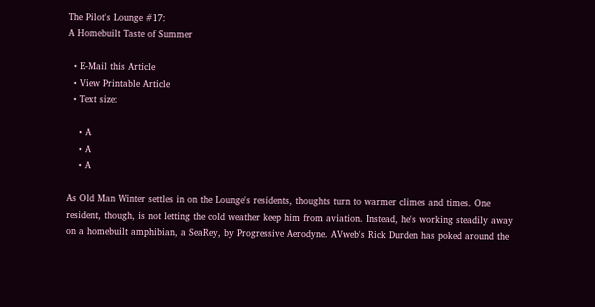The Pilot's Lounge #17:
A Homebuilt Taste of Summer

  • E-Mail this Article
  • View Printable Article
  • Text size:

    • A
    • A
    • A

As Old Man Winter settles in on the Lounge's residents, thoughts turn to warmer climes and times. One resident, though, is not letting the cold weather keep him from aviation. Instead, he's working steadily away on a homebuilt amphibian, a SeaRey, by Progressive Aerodyne. AVweb's Rick Durden has poked around the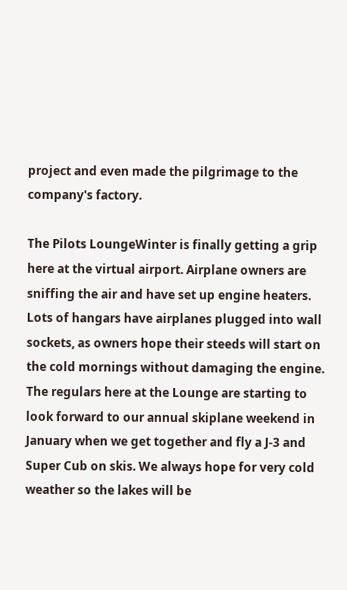project and even made the pilgrimage to the company's factory.

The Pilots LoungeWinter is finally getting a grip here at the virtual airport. Airplane owners are sniffing the air and have set up engine heaters. Lots of hangars have airplanes plugged into wall sockets, as owners hope their steeds will start on the cold mornings without damaging the engine. The regulars here at the Lounge are starting to look forward to our annual skiplane weekend in January when we get together and fly a J-3 and Super Cub on skis. We always hope for very cold weather so the lakes will be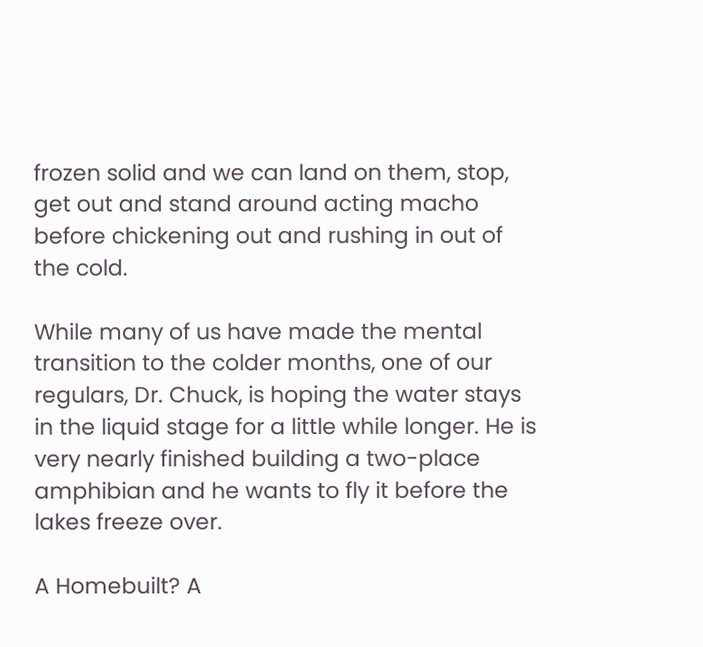frozen solid and we can land on them, stop, get out and stand around acting macho before chickening out and rushing in out of the cold.

While many of us have made the mental transition to the colder months, one of our regulars, Dr. Chuck, is hoping the water stays in the liquid stage for a little while longer. He is very nearly finished building a two-place amphibian and he wants to fly it before the lakes freeze over.

A Homebuilt? A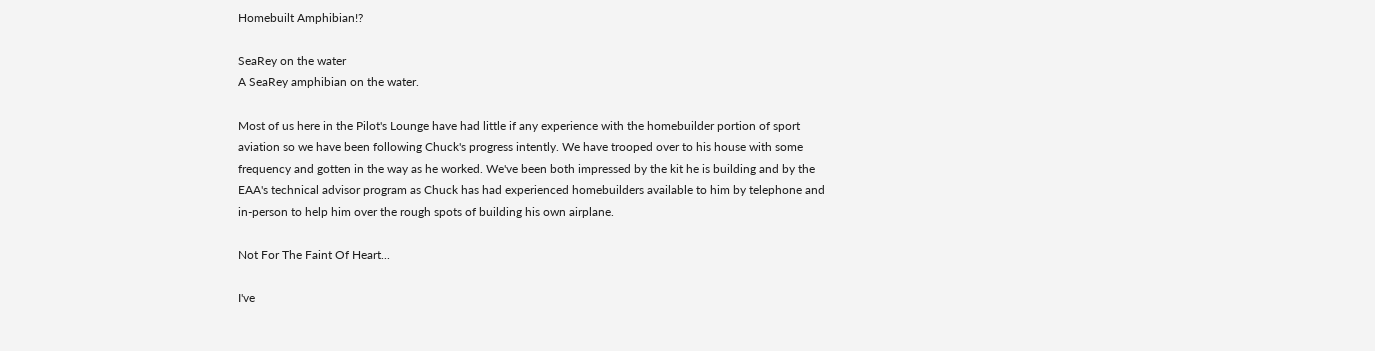Homebuilt Amphibian!?

SeaRey on the water
A SeaRey amphibian on the water.

Most of us here in the Pilot's Lounge have had little if any experience with the homebuilder portion of sport aviation so we have been following Chuck's progress intently. We have trooped over to his house with some frequency and gotten in the way as he worked. We've been both impressed by the kit he is building and by the EAA's technical advisor program as Chuck has had experienced homebuilders available to him by telephone and in-person to help him over the rough spots of building his own airplane.

Not For The Faint Of Heart...

I've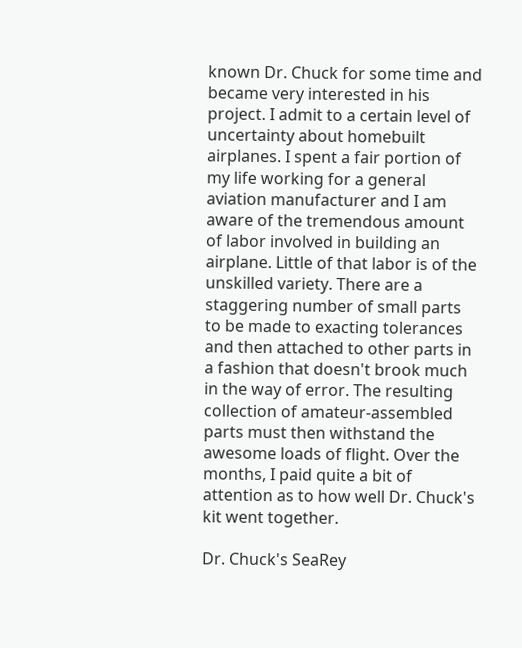known Dr. Chuck for some time and became very interested in his project. I admit to a certain level of uncertainty about homebuilt airplanes. I spent a fair portion of my life working for a general aviation manufacturer and I am aware of the tremendous amount of labor involved in building an airplane. Little of that labor is of the unskilled variety. There are a staggering number of small parts to be made to exacting tolerances and then attached to other parts in a fashion that doesn't brook much in the way of error. The resulting collection of amateur-assembled parts must then withstand the awesome loads of flight. Over the months, I paid quite a bit of attention as to how well Dr. Chuck's kit went together.

Dr. Chuck's SeaRey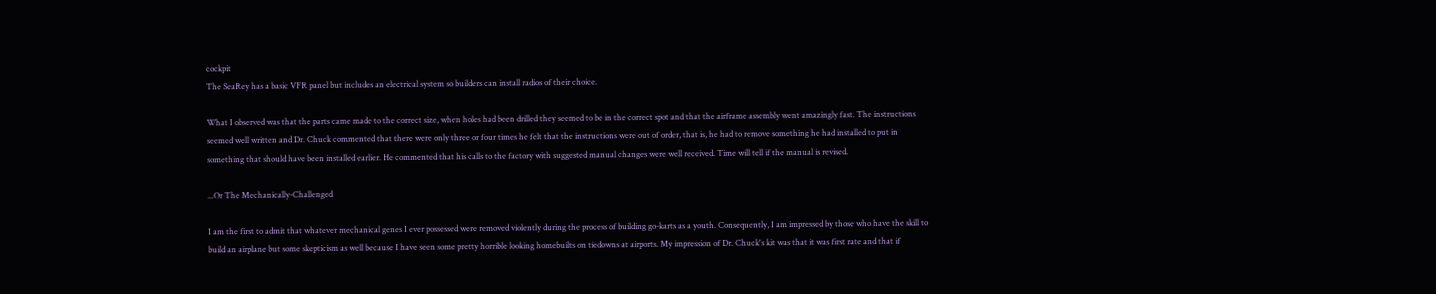cockpit
The SeaRey has a basic VFR panel but includes an electrical system so builders can install radios of their choice.

What I observed was that the parts came made to the correct size, when holes had been drilled they seemed to be in the correct spot and that the airframe assembly went amazingly fast. The instructions seemed well written and Dr. Chuck commented that there were only three or four times he felt that the instructions were out of order, that is, he had to remove something he had installed to put in something that should have been installed earlier. He commented that his calls to the factory with suggested manual changes were well received. Time will tell if the manual is revised.

...Or The Mechanically-Challenged

I am the first to admit that whatever mechanical genes I ever possessed were removed violently during the process of building go-karts as a youth. Consequently, I am impressed by those who have the skill to build an airplane but some skepticism as well because I have seen some pretty horrible looking homebuilts on tiedowns at airports. My impression of Dr. Chuck's kit was that it was first rate and that if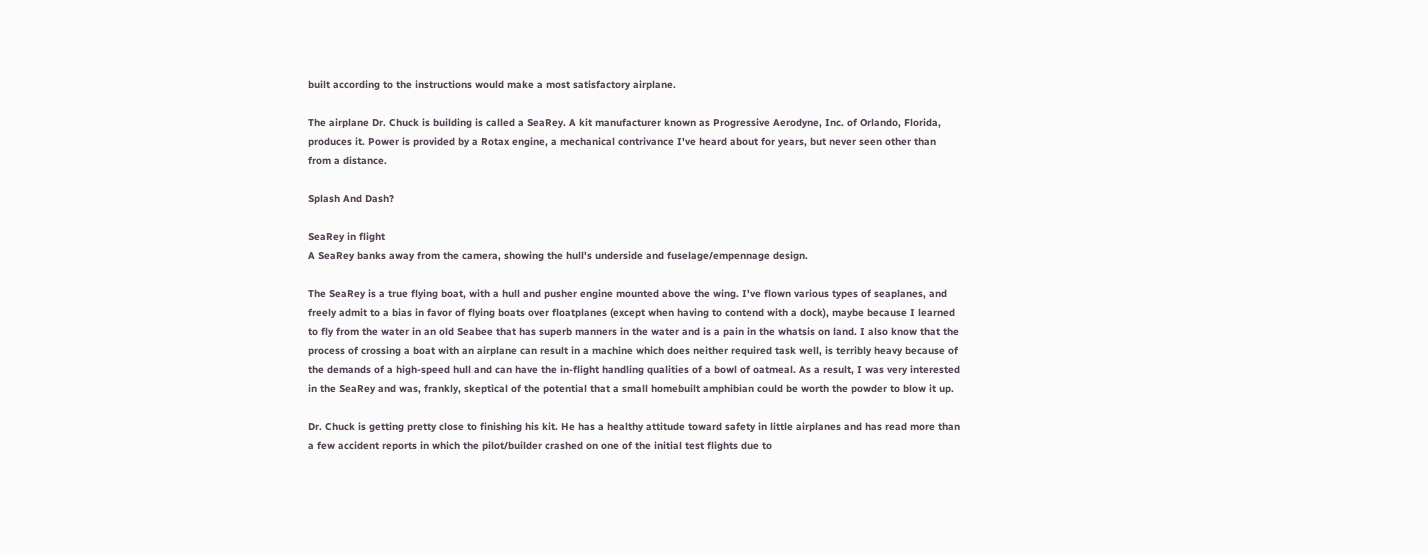built according to the instructions would make a most satisfactory airplane.

The airplane Dr. Chuck is building is called a SeaRey. A kit manufacturer known as Progressive Aerodyne, Inc. of Orlando, Florida, produces it. Power is provided by a Rotax engine, a mechanical contrivance I've heard about for years, but never seen other than from a distance.

Splash And Dash?

SeaRey in flight
A SeaRey banks away from the camera, showing the hull's underside and fuselage/empennage design.

The SeaRey is a true flying boat, with a hull and pusher engine mounted above the wing. I've flown various types of seaplanes, and freely admit to a bias in favor of flying boats over floatplanes (except when having to contend with a dock), maybe because I learned to fly from the water in an old Seabee that has superb manners in the water and is a pain in the whatsis on land. I also know that the process of crossing a boat with an airplane can result in a machine which does neither required task well, is terribly heavy because of the demands of a high-speed hull and can have the in-flight handling qualities of a bowl of oatmeal. As a result, I was very interested in the SeaRey and was, frankly, skeptical of the potential that a small homebuilt amphibian could be worth the powder to blow it up.

Dr. Chuck is getting pretty close to finishing his kit. He has a healthy attitude toward safety in little airplanes and has read more than a few accident reports in which the pilot/builder crashed on one of the initial test flights due to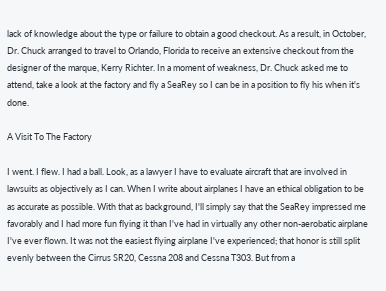lack of knowledge about the type or failure to obtain a good checkout. As a result, in October, Dr. Chuck arranged to travel to Orlando, Florida to receive an extensive checkout from the designer of the marque, Kerry Richter. In a moment of weakness, Dr. Chuck asked me to attend, take a look at the factory and fly a SeaRey so I can be in a position to fly his when it's done.

A Visit To The Factory

I went. I flew. I had a ball. Look, as a lawyer I have to evaluate aircraft that are involved in lawsuits as objectively as I can. When I write about airplanes I have an ethical obligation to be as accurate as possible. With that as background, I'll simply say that the SeaRey impressed me favorably and I had more fun flying it than I've had in virtually any other non-aerobatic airplane I've ever flown. It was not the easiest flying airplane I've experienced; that honor is still split evenly between the Cirrus SR20, Cessna 208 and Cessna T303. But from a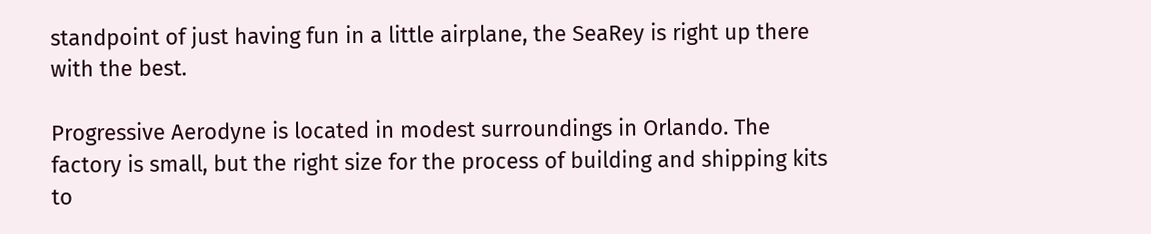standpoint of just having fun in a little airplane, the SeaRey is right up there with the best.

Progressive Aerodyne is located in modest surroundings in Orlando. The factory is small, but the right size for the process of building and shipping kits to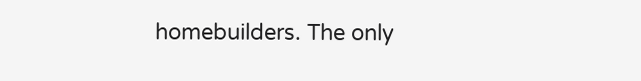homebuilders. The only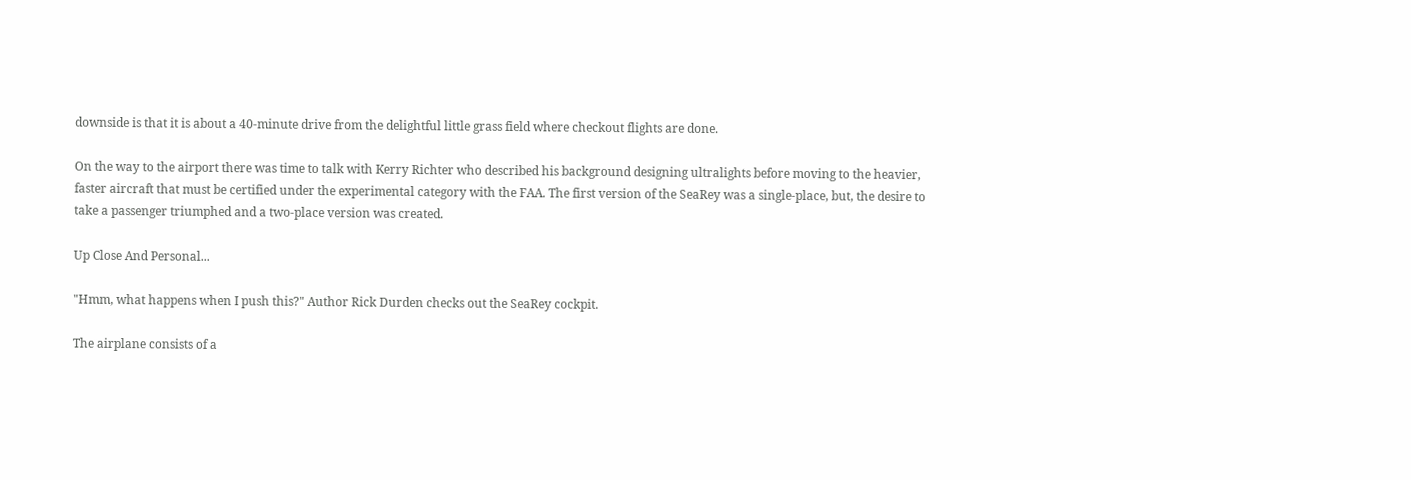downside is that it is about a 40-minute drive from the delightful little grass field where checkout flights are done.

On the way to the airport there was time to talk with Kerry Richter who described his background designing ultralights before moving to the heavier, faster aircraft that must be certified under the experimental category with the FAA. The first version of the SeaRey was a single-place, but, the desire to take a passenger triumphed and a two-place version was created.

Up Close And Personal...

"Hmm, what happens when I push this?" Author Rick Durden checks out the SeaRey cockpit.

The airplane consists of a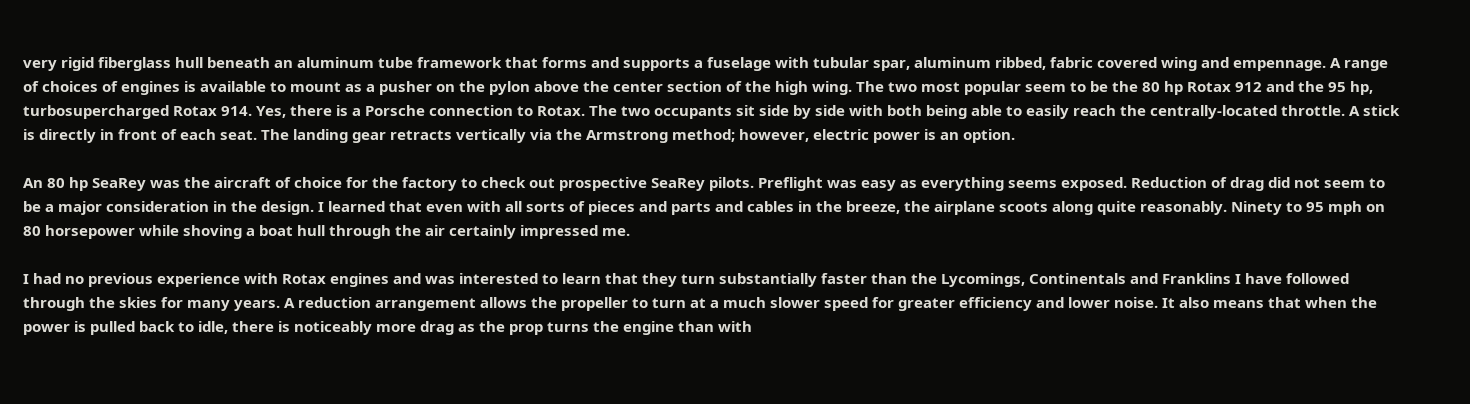very rigid fiberglass hull beneath an aluminum tube framework that forms and supports a fuselage with tubular spar, aluminum ribbed, fabric covered wing and empennage. A range of choices of engines is available to mount as a pusher on the pylon above the center section of the high wing. The two most popular seem to be the 80 hp Rotax 912 and the 95 hp, turbosupercharged Rotax 914. Yes, there is a Porsche connection to Rotax. The two occupants sit side by side with both being able to easily reach the centrally-located throttle. A stick is directly in front of each seat. The landing gear retracts vertically via the Armstrong method; however, electric power is an option.

An 80 hp SeaRey was the aircraft of choice for the factory to check out prospective SeaRey pilots. Preflight was easy as everything seems exposed. Reduction of drag did not seem to be a major consideration in the design. I learned that even with all sorts of pieces and parts and cables in the breeze, the airplane scoots along quite reasonably. Ninety to 95 mph on 80 horsepower while shoving a boat hull through the air certainly impressed me.

I had no previous experience with Rotax engines and was interested to learn that they turn substantially faster than the Lycomings, Continentals and Franklins I have followed through the skies for many years. A reduction arrangement allows the propeller to turn at a much slower speed for greater efficiency and lower noise. It also means that when the power is pulled back to idle, there is noticeably more drag as the prop turns the engine than with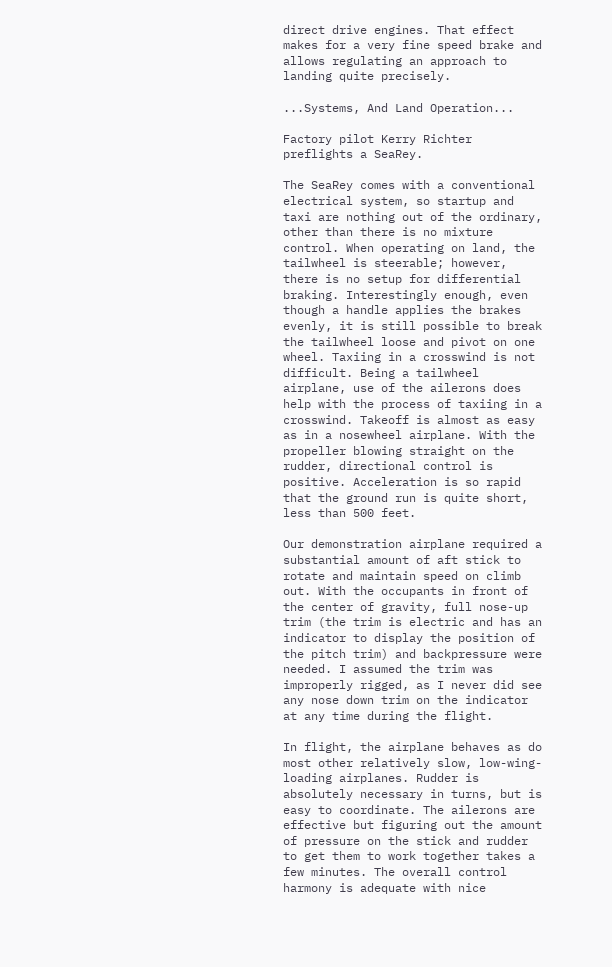direct drive engines. That effect makes for a very fine speed brake and allows regulating an approach to landing quite precisely.

...Systems, And Land Operation...

Factory pilot Kerry Richter preflights a SeaRey.

The SeaRey comes with a conventional electrical system, so startup and taxi are nothing out of the ordinary, other than there is no mixture control. When operating on land, the tailwheel is steerable; however, there is no setup for differential braking. Interestingly enough, even though a handle applies the brakes evenly, it is still possible to break the tailwheel loose and pivot on one wheel. Taxiing in a crosswind is not difficult. Being a tailwheel airplane, use of the ailerons does help with the process of taxiing in a crosswind. Takeoff is almost as easy as in a nosewheel airplane. With the propeller blowing straight on the rudder, directional control is positive. Acceleration is so rapid that the ground run is quite short, less than 500 feet.

Our demonstration airplane required a substantial amount of aft stick to rotate and maintain speed on climb out. With the occupants in front of the center of gravity, full nose-up trim (the trim is electric and has an indicator to display the position of the pitch trim) and backpressure were needed. I assumed the trim was improperly rigged, as I never did see any nose down trim on the indicator at any time during the flight.

In flight, the airplane behaves as do most other relatively slow, low-wing-loading airplanes. Rudder is absolutely necessary in turns, but is easy to coordinate. The ailerons are effective but figuring out the amount of pressure on the stick and rudder to get them to work together takes a few minutes. The overall control harmony is adequate with nice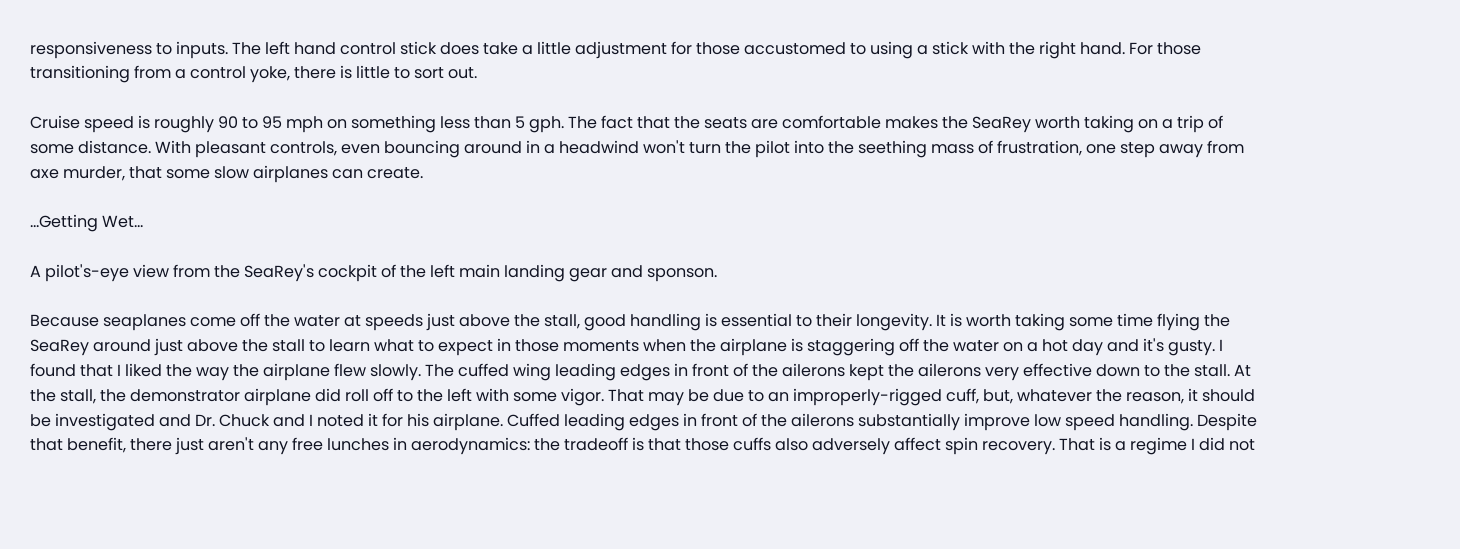responsiveness to inputs. The left hand control stick does take a little adjustment for those accustomed to using a stick with the right hand. For those transitioning from a control yoke, there is little to sort out.

Cruise speed is roughly 90 to 95 mph on something less than 5 gph. The fact that the seats are comfortable makes the SeaRey worth taking on a trip of some distance. With pleasant controls, even bouncing around in a headwind won't turn the pilot into the seething mass of frustration, one step away from axe murder, that some slow airplanes can create.

...Getting Wet...

A pilot's-eye view from the SeaRey's cockpit of the left main landing gear and sponson.

Because seaplanes come off the water at speeds just above the stall, good handling is essential to their longevity. It is worth taking some time flying the SeaRey around just above the stall to learn what to expect in those moments when the airplane is staggering off the water on a hot day and it's gusty. I found that I liked the way the airplane flew slowly. The cuffed wing leading edges in front of the ailerons kept the ailerons very effective down to the stall. At the stall, the demonstrator airplane did roll off to the left with some vigor. That may be due to an improperly-rigged cuff, but, whatever the reason, it should be investigated and Dr. Chuck and I noted it for his airplane. Cuffed leading edges in front of the ailerons substantially improve low speed handling. Despite that benefit, there just aren't any free lunches in aerodynamics: the tradeoff is that those cuffs also adversely affect spin recovery. That is a regime I did not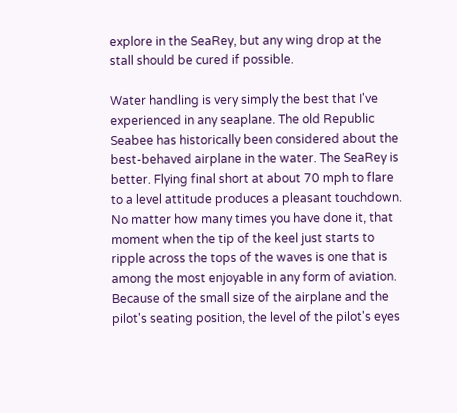explore in the SeaRey, but any wing drop at the stall should be cured if possible.

Water handling is very simply the best that I've experienced in any seaplane. The old Republic Seabee has historically been considered about the best-behaved airplane in the water. The SeaRey is better. Flying final short at about 70 mph to flare to a level attitude produces a pleasant touchdown. No matter how many times you have done it, that moment when the tip of the keel just starts to ripple across the tops of the waves is one that is among the most enjoyable in any form of aviation. Because of the small size of the airplane and the pilot's seating position, the level of the pilot's eyes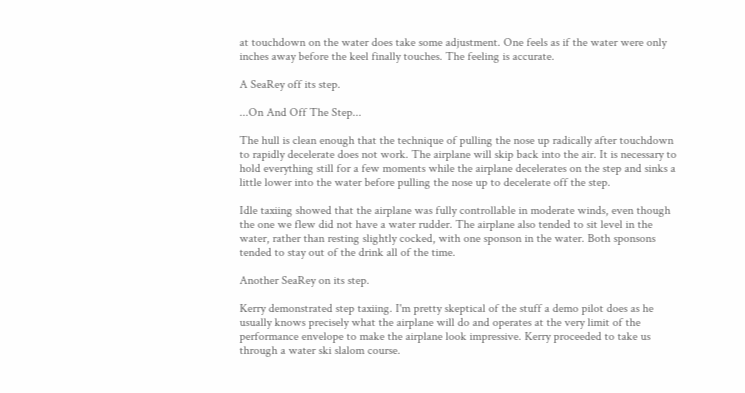at touchdown on the water does take some adjustment. One feels as if the water were only inches away before the keel finally touches. The feeling is accurate.

A SeaRey off its step.

...On And Off The Step...

The hull is clean enough that the technique of pulling the nose up radically after touchdown to rapidly decelerate does not work. The airplane will skip back into the air. It is necessary to hold everything still for a few moments while the airplane decelerates on the step and sinks a little lower into the water before pulling the nose up to decelerate off the step.

Idle taxiing showed that the airplane was fully controllable in moderate winds, even though the one we flew did not have a water rudder. The airplane also tended to sit level in the water, rather than resting slightly cocked, with one sponson in the water. Both sponsons tended to stay out of the drink all of the time.

Another SeaRey on its step.

Kerry demonstrated step taxiing. I'm pretty skeptical of the stuff a demo pilot does as he usually knows precisely what the airplane will do and operates at the very limit of the performance envelope to make the airplane look impressive. Kerry proceeded to take us through a water ski slalom course.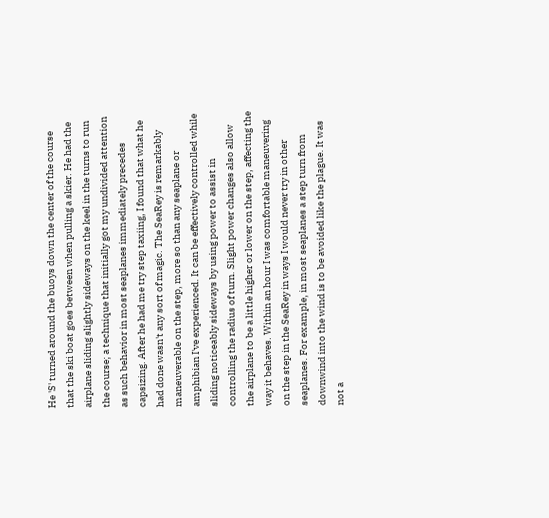He 'S' turned around the buoys down the center of the course that the ski boat goes between when pulling a skier. He had the airplane sliding slightly sideways on the keel in the turns to run the course; a technique that initially got my undivided attention as such behavior in most seaplanes immediately precedes capsizing. After he had me try step taxiing, I found that what he had done wasn't any sort of magic. The SeaRey is remarkably maneuverable on the step, more so than any seaplane or amphibian I've experienced. It can be effectively controlled while sliding noticeably sideways by using power to assist in controlling the radius of turn. Slight power changes also allow the airplane to be a little higher or lower on the step, affecting the way it behaves. Within an hour I was comfortable maneuvering on the step in the SeaRey in ways I would never try in other seaplanes. For example, in most seaplanes a step turn from downwind into the wind is to be avoided like the plague. It was not a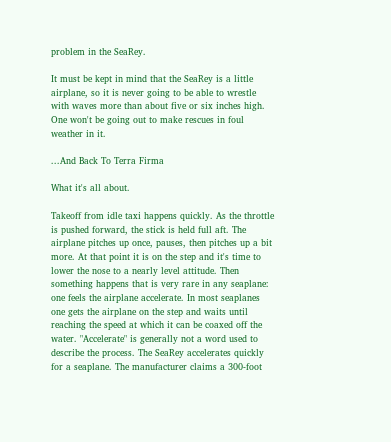problem in the SeaRey.

It must be kept in mind that the SeaRey is a little airplane, so it is never going to be able to wrestle with waves more than about five or six inches high. One won't be going out to make rescues in foul weather in it.

...And Back To Terra Firma

What it's all about.

Takeoff from idle taxi happens quickly. As the throttle is pushed forward, the stick is held full aft. The airplane pitches up once, pauses, then pitches up a bit more. At that point it is on the step and it's time to lower the nose to a nearly level attitude. Then something happens that is very rare in any seaplane: one feels the airplane accelerate. In most seaplanes one gets the airplane on the step and waits until reaching the speed at which it can be coaxed off the water. "Accelerate" is generally not a word used to describe the process. The SeaRey accelerates quickly for a seaplane. The manufacturer claims a 300-foot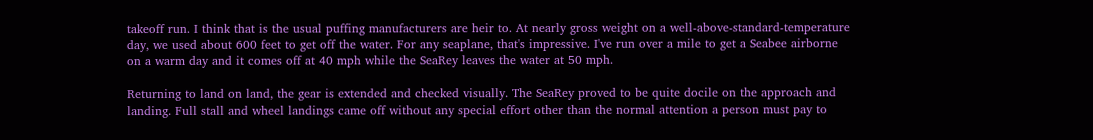takeoff run. I think that is the usual puffing manufacturers are heir to. At nearly gross weight on a well-above-standard-temperature day, we used about 600 feet to get off the water. For any seaplane, that's impressive. I've run over a mile to get a Seabee airborne on a warm day and it comes off at 40 mph while the SeaRey leaves the water at 50 mph.

Returning to land on land, the gear is extended and checked visually. The SeaRey proved to be quite docile on the approach and landing. Full stall and wheel landings came off without any special effort other than the normal attention a person must pay to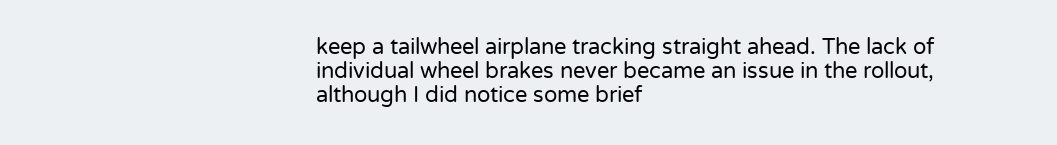keep a tailwheel airplane tracking straight ahead. The lack of individual wheel brakes never became an issue in the rollout, although I did notice some brief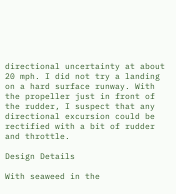directional uncertainty at about 20 mph. I did not try a landing on a hard surface runway. With the propeller just in front of the rudder, I suspect that any directional excursion could be rectified with a bit of rudder and throttle.

Design Details

With seaweed in the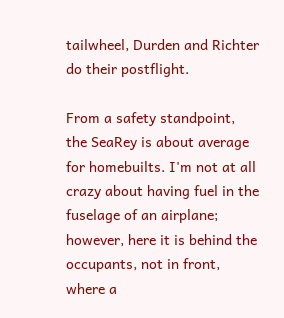tailwheel, Durden and Richter do their postflight.

From a safety standpoint, the SeaRey is about average for homebuilts. I'm not at all crazy about having fuel in the fuselage of an airplane; however, here it is behind the occupants, not in front, where a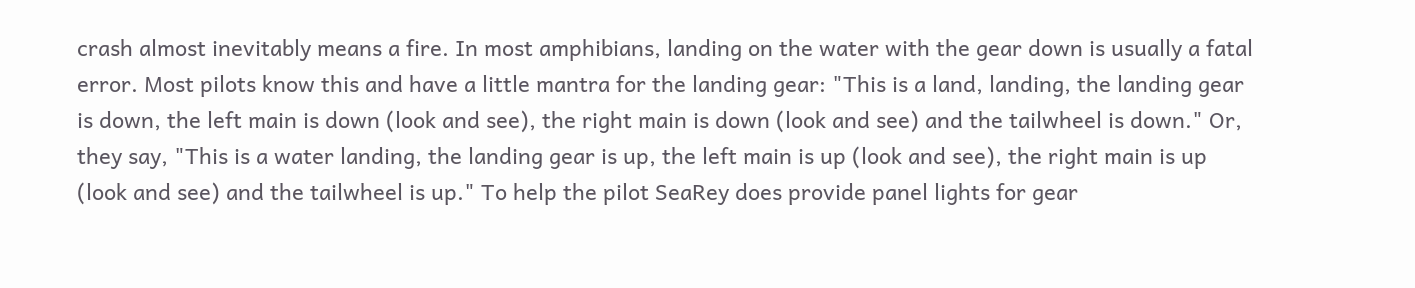crash almost inevitably means a fire. In most amphibians, landing on the water with the gear down is usually a fatal error. Most pilots know this and have a little mantra for the landing gear: "This is a land, landing, the landing gear is down, the left main is down (look and see), the right main is down (look and see) and the tailwheel is down." Or, they say, "This is a water landing, the landing gear is up, the left main is up (look and see), the right main is up (look and see) and the tailwheel is up." To help the pilot SeaRey does provide panel lights for gear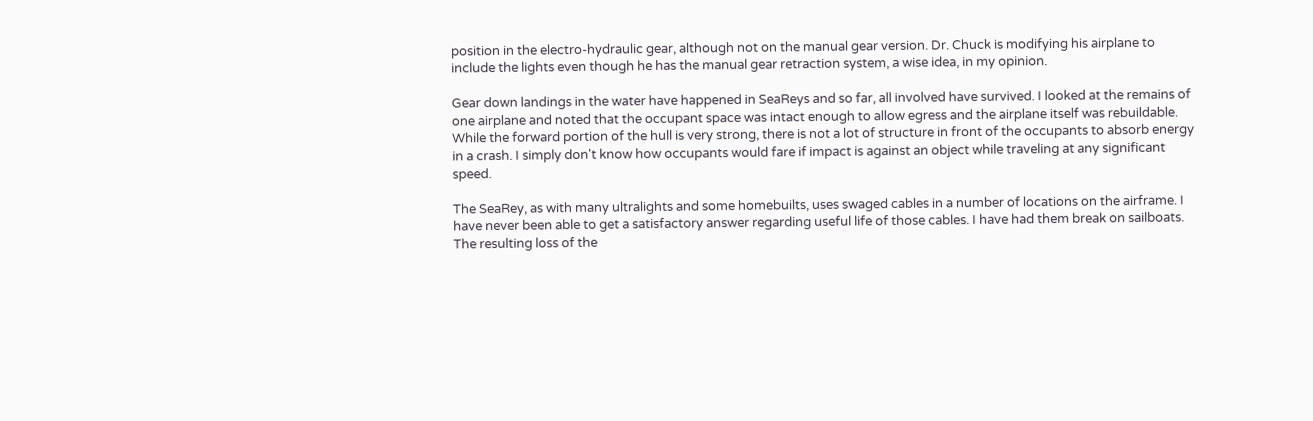position in the electro-hydraulic gear, although not on the manual gear version. Dr. Chuck is modifying his airplane to include the lights even though he has the manual gear retraction system, a wise idea, in my opinion.

Gear down landings in the water have happened in SeaReys and so far, all involved have survived. I looked at the remains of one airplane and noted that the occupant space was intact enough to allow egress and the airplane itself was rebuildable. While the forward portion of the hull is very strong, there is not a lot of structure in front of the occupants to absorb energy in a crash. I simply don't know how occupants would fare if impact is against an object while traveling at any significant speed.

The SeaRey, as with many ultralights and some homebuilts, uses swaged cables in a number of locations on the airframe. I have never been able to get a satisfactory answer regarding useful life of those cables. I have had them break on sailboats. The resulting loss of the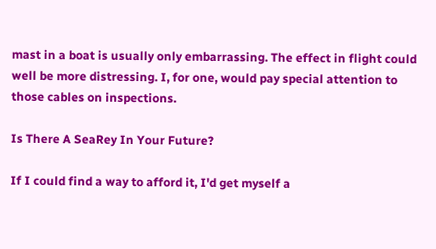mast in a boat is usually only embarrassing. The effect in flight could well be more distressing. I, for one, would pay special attention to those cables on inspections.

Is There A SeaRey In Your Future?

If I could find a way to afford it, I'd get myself a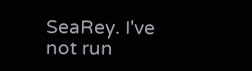SeaRey. I've not run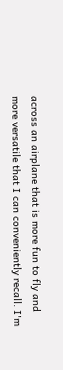across an airplane that is more fun to fly and more versatile that I can conveniently recall. I'm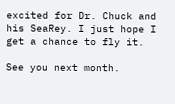excited for Dr. Chuck and his SeaRey. I just hope I get a chance to fly it.

See you next month.